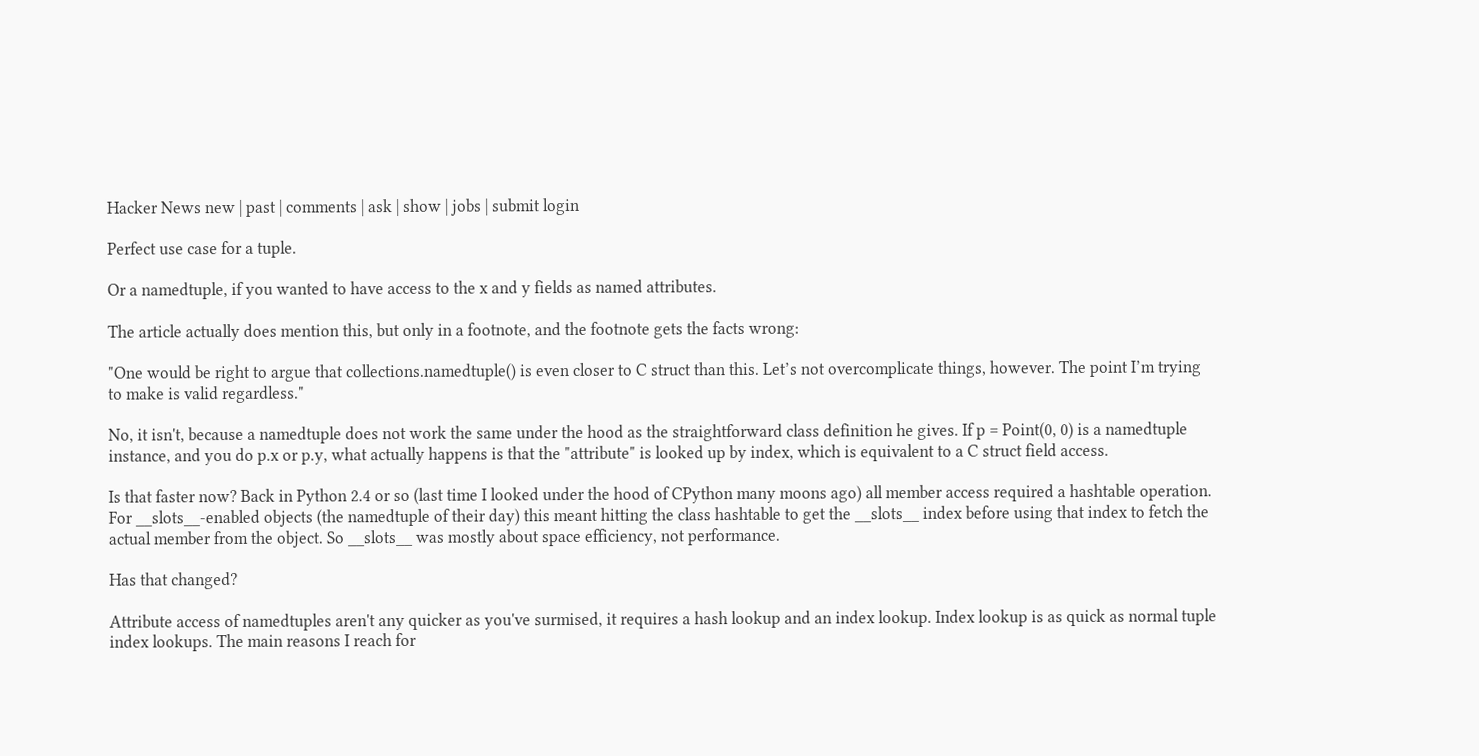Hacker News new | past | comments | ask | show | jobs | submit login

Perfect use case for a tuple.

Or a namedtuple, if you wanted to have access to the x and y fields as named attributes.

The article actually does mention this, but only in a footnote, and the footnote gets the facts wrong:

"One would be right to argue that collections.namedtuple() is even closer to C struct than this. Let’s not overcomplicate things, however. The point I’m trying to make is valid regardless."

No, it isn't, because a namedtuple does not work the same under the hood as the straightforward class definition he gives. If p = Point(0, 0) is a namedtuple instance, and you do p.x or p.y, what actually happens is that the "attribute" is looked up by index, which is equivalent to a C struct field access.

Is that faster now? Back in Python 2.4 or so (last time I looked under the hood of CPython many moons ago) all member access required a hashtable operation. For __slots__-enabled objects (the namedtuple of their day) this meant hitting the class hashtable to get the __slots__ index before using that index to fetch the actual member from the object. So __slots__ was mostly about space efficiency, not performance.

Has that changed?

Attribute access of namedtuples aren't any quicker as you've surmised, it requires a hash lookup and an index lookup. Index lookup is as quick as normal tuple index lookups. The main reasons I reach for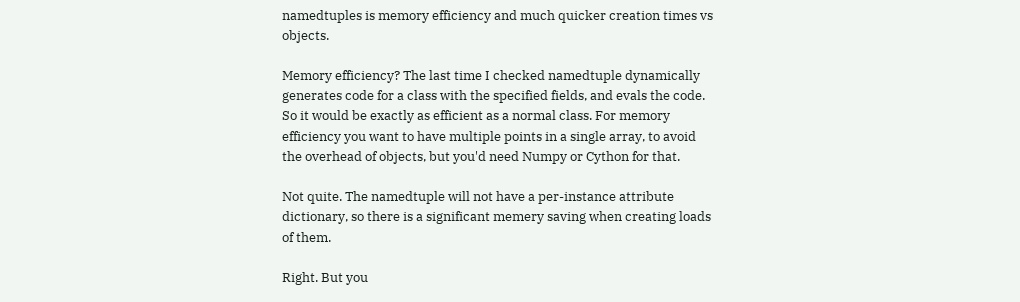namedtuples is memory efficiency and much quicker creation times vs objects.

Memory efficiency? The last time I checked namedtuple dynamically generates code for a class with the specified fields, and evals the code. So it would be exactly as efficient as a normal class. For memory efficiency you want to have multiple points in a single array, to avoid the overhead of objects, but you'd need Numpy or Cython for that.

Not quite. The namedtuple will not have a per-instance attribute dictionary, so there is a significant memery saving when creating loads of them.

Right. But you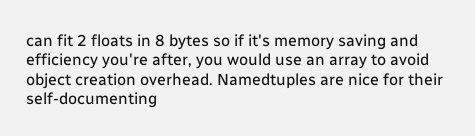can fit 2 floats in 8 bytes so if it's memory saving and efficiency you're after, you would use an array to avoid object creation overhead. Namedtuples are nice for their self-documenting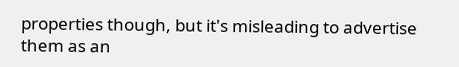properties though, but it's misleading to advertise them as an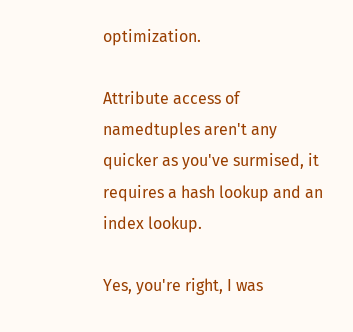optimization.

Attribute access of namedtuples aren't any quicker as you've surmised, it requires a hash lookup and an index lookup.

Yes, you're right, I was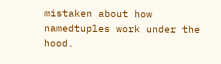mistaken about how namedtuples work under the hood.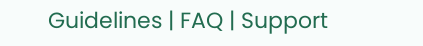Guidelines | FAQ | Support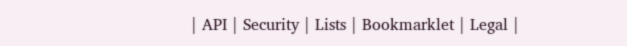| API | Security | Lists | Bookmarklet | Legal |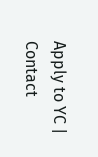Apply to YC | Contact